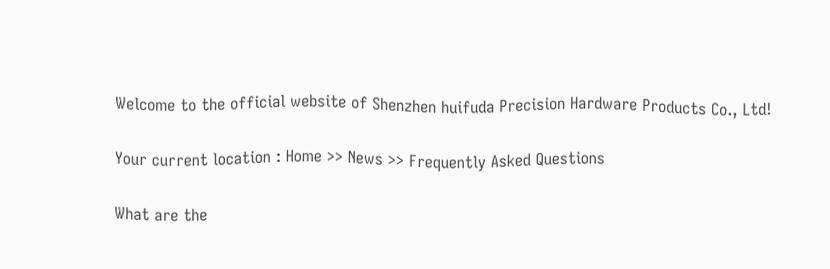Welcome to the official website of Shenzhen huifuda Precision Hardware Products Co., Ltd!

Your current location : Home >> News >> Frequently Asked Questions

What are the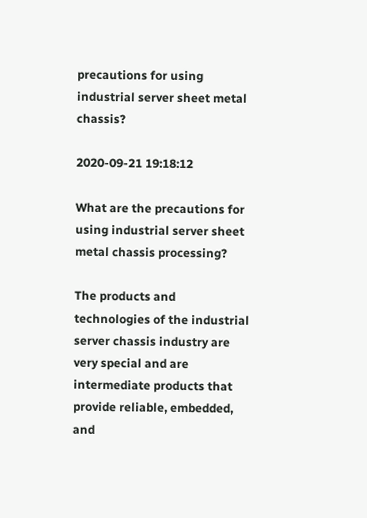precautions for using industrial server sheet metal chassis?

2020-09-21 19:18:12

What are the precautions for using industrial server sheet metal chassis processing?

The products and technologies of the industrial server chassis industry are very special and are intermediate products that provide reliable, embedded, and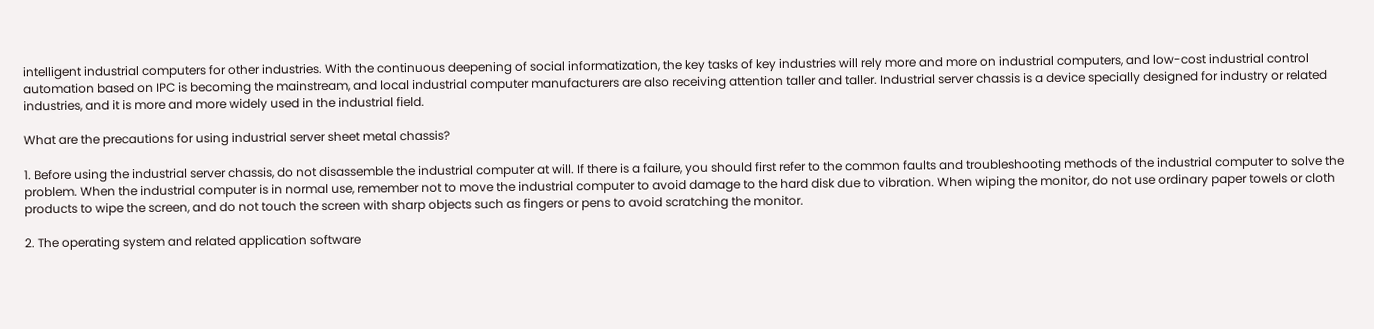intelligent industrial computers for other industries. With the continuous deepening of social informatization, the key tasks of key industries will rely more and more on industrial computers, and low-cost industrial control automation based on IPC is becoming the mainstream, and local industrial computer manufacturers are also receiving attention taller and taller. Industrial server chassis is a device specially designed for industry or related industries, and it is more and more widely used in the industrial field.

What are the precautions for using industrial server sheet metal chassis?

1. Before using the industrial server chassis, do not disassemble the industrial computer at will. If there is a failure, you should first refer to the common faults and troubleshooting methods of the industrial computer to solve the problem. When the industrial computer is in normal use, remember not to move the industrial computer to avoid damage to the hard disk due to vibration. When wiping the monitor, do not use ordinary paper towels or cloth products to wipe the screen, and do not touch the screen with sharp objects such as fingers or pens to avoid scratching the monitor.

2. The operating system and related application software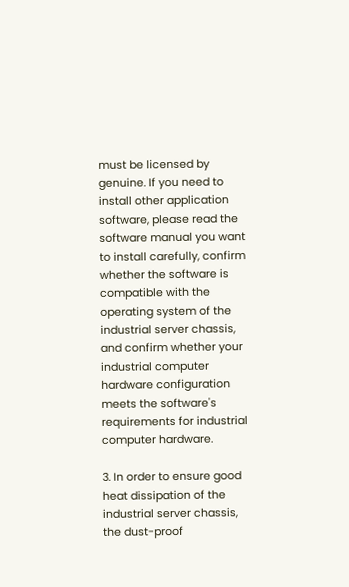must be licensed by genuine. If you need to install other application software, please read the software manual you want to install carefully, confirm whether the software is compatible with the operating system of the industrial server chassis, and confirm whether your industrial computer hardware configuration meets the software's requirements for industrial computer hardware.

3. In order to ensure good heat dissipation of the industrial server chassis, the dust-proof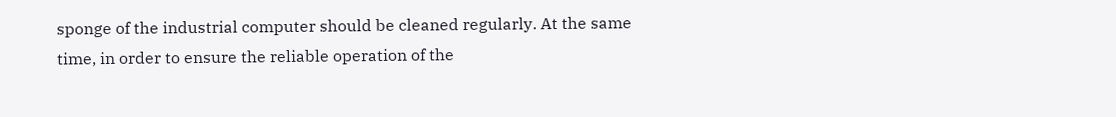sponge of the industrial computer should be cleaned regularly. At the same time, in order to ensure the reliable operation of the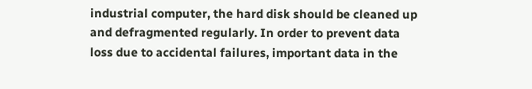industrial computer, the hard disk should be cleaned up and defragmented regularly. In order to prevent data loss due to accidental failures, important data in the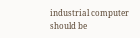industrial computer should be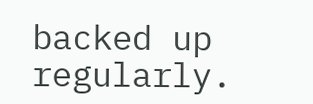backed up regularly.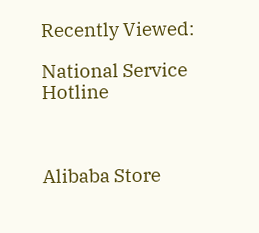Recently Viewed:

National Service Hotline



Alibaba Store